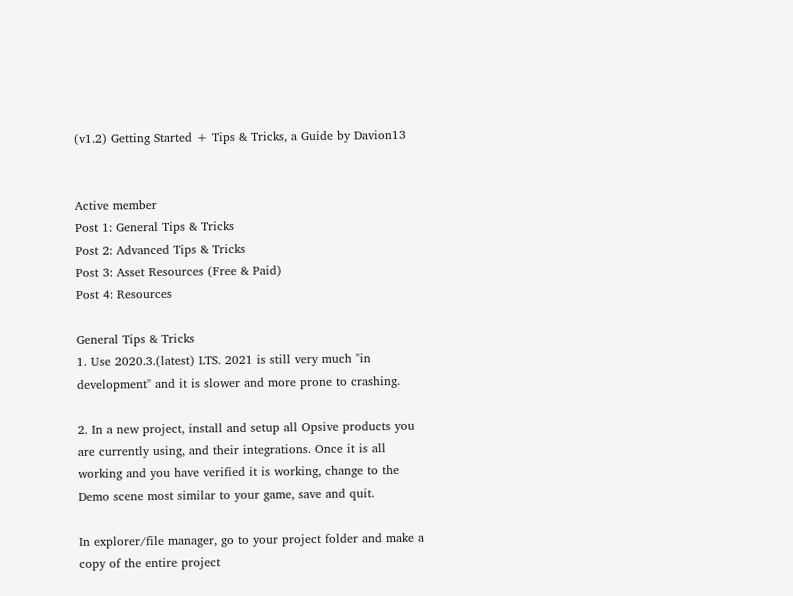(v1.2) Getting Started + Tips & Tricks, a Guide by Davion13


Active member
Post 1: General Tips & Tricks
Post 2: Advanced Tips & Tricks
Post 3: Asset Resources (Free & Paid)
Post 4: Resources

General Tips & Tricks
1. Use 2020.3.(latest) LTS. 2021 is still very much "in development" and it is slower and more prone to crashing.

2. In a new project, install and setup all Opsive products you are currently using, and their integrations. Once it is all working and you have verified it is working, change to the Demo scene most similar to your game, save and quit.

In explorer/file manager, go to your project folder and make a copy of the entire project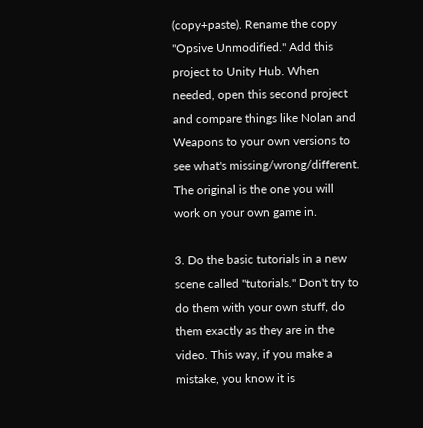(copy+paste). Rename the copy "Opsive Unmodified." Add this project to Unity Hub. When needed, open this second project and compare things like Nolan and Weapons to your own versions to see what's missing/wrong/different. The original is the one you will work on your own game in.

3. Do the basic tutorials in a new scene called "tutorials." Don't try to do them with your own stuff, do them exactly as they are in the video. This way, if you make a mistake, you know it is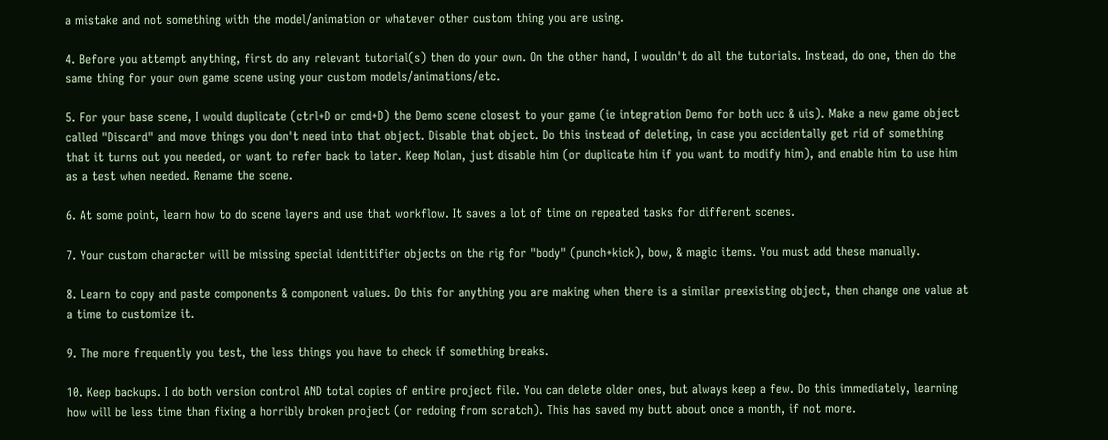a mistake and not something with the model/animation or whatever other custom thing you are using.

4. Before you attempt anything, first do any relevant tutorial(s) then do your own. On the other hand, I wouldn't do all the tutorials. Instead, do one, then do the same thing for your own game scene using your custom models/animations/etc.

5. For your base scene, I would duplicate (ctrl+D or cmd+D) the Demo scene closest to your game (ie integration Demo for both ucc & uis). Make a new game object called "Discard" and move things you don't need into that object. Disable that object. Do this instead of deleting, in case you accidentally get rid of something that it turns out you needed, or want to refer back to later. Keep Nolan, just disable him (or duplicate him if you want to modify him), and enable him to use him as a test when needed. Rename the scene.

6. At some point, learn how to do scene layers and use that workflow. It saves a lot of time on repeated tasks for different scenes.

7. Your custom character will be missing special identitifier objects on the rig for "body" (punch+kick), bow, & magic items. You must add these manually.

8. Learn to copy and paste components & component values. Do this for anything you are making when there is a similar preexisting object, then change one value at a time to customize it.

9. The more frequently you test, the less things you have to check if something breaks.

10. Keep backups. I do both version control AND total copies of entire project file. You can delete older ones, but always keep a few. Do this immediately, learning how will be less time than fixing a horribly broken project (or redoing from scratch). This has saved my butt about once a month, if not more.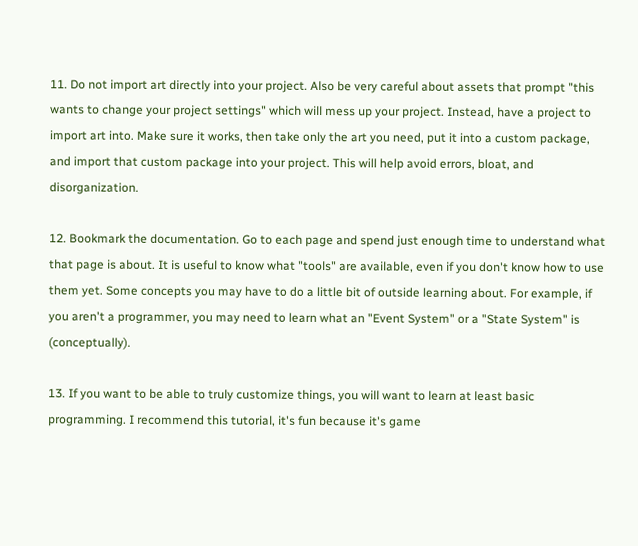11. Do not import art directly into your project. Also be very careful about assets that prompt "this wants to change your project settings" which will mess up your project. Instead, have a project to import art into. Make sure it works, then take only the art you need, put it into a custom package, and import that custom package into your project. This will help avoid errors, bloat, and disorganization.

12. Bookmark the documentation. Go to each page and spend just enough time to understand what that page is about. It is useful to know what "tools" are available, even if you don't know how to use them yet. Some concepts you may have to do a little bit of outside learning about. For example, if you aren't a programmer, you may need to learn what an "Event System" or a "State System" is (conceptually).

13. If you want to be able to truly customize things, you will want to learn at least basic programming. I recommend this tutorial, it's fun because it's game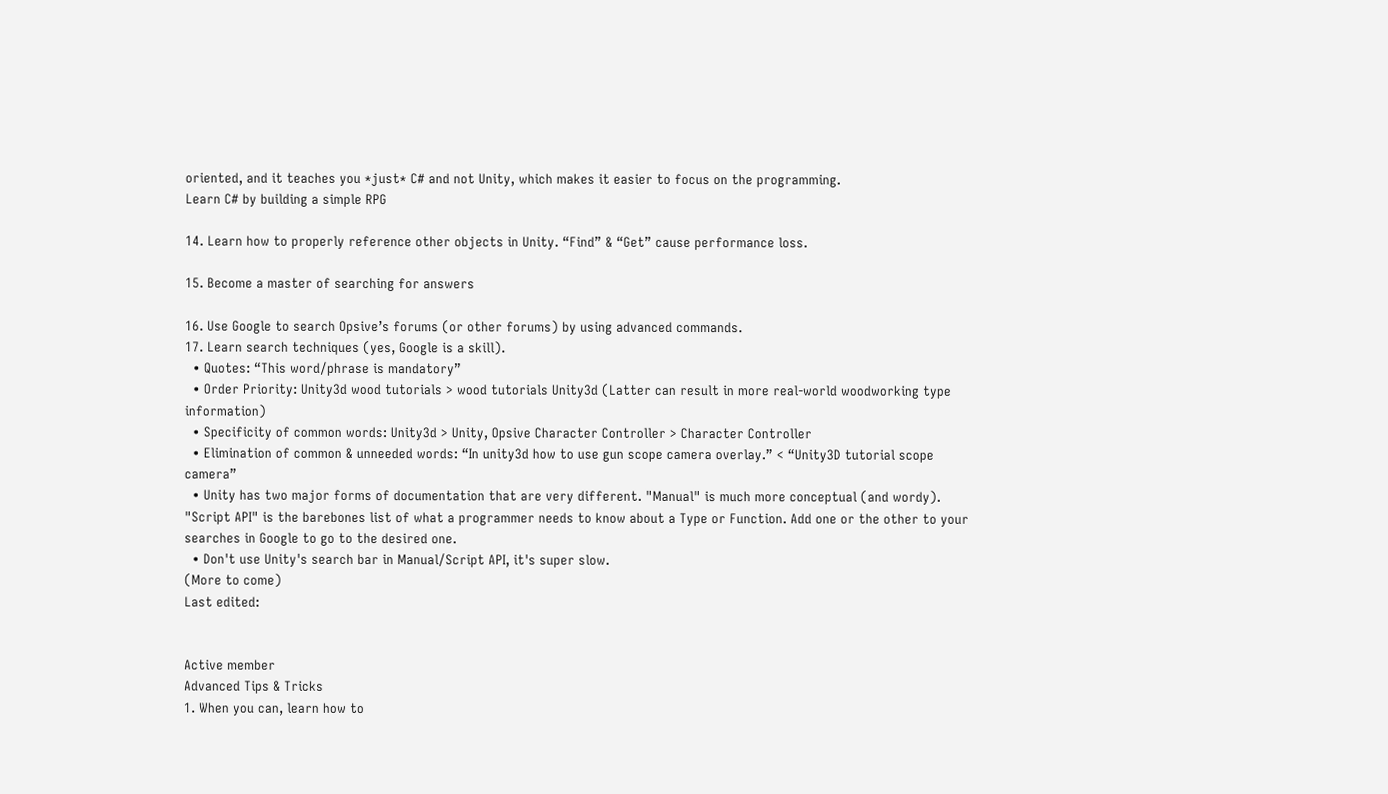oriented, and it teaches you *just* C# and not Unity, which makes it easier to focus on the programming.
Learn C# by building a simple RPG

14. Learn how to properly reference other objects in Unity. “Find” & “Get” cause performance loss.

15. Become a master of searching for answers

16. Use Google to search Opsive’s forums (or other forums) by using advanced commands.
17. Learn search techniques (yes, Google is a skill).
  • Quotes: “This word/phrase is mandatory”
  • Order Priority: Unity3d wood tutorials > wood tutorials Unity3d (Latter can result in more real-world woodworking type information)
  • Specificity of common words: Unity3d > Unity, Opsive Character Controller > Character Controller
  • Elimination of common & unneeded words: “In unity3d how to use gun scope camera overlay.” < “Unity3D tutorial scope camera”
  • Unity has two major forms of documentation that are very different. "Manual" is much more conceptual (and wordy). "Script API" is the barebones list of what a programmer needs to know about a Type or Function. Add one or the other to your searches in Google to go to the desired one.
  • Don't use Unity's search bar in Manual/Script API, it's super slow.
(More to come)
Last edited:


Active member
Advanced Tips & Tricks
1. When you can, learn how to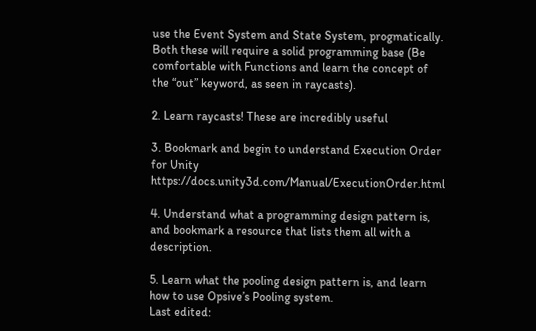use the Event System and State System, progmatically. Both these will require a solid programming base (Be comfortable with Functions and learn the concept of the “out” keyword, as seen in raycasts).

2. Learn raycasts! These are incredibly useful

3. Bookmark and begin to understand Execution Order for Unity https://docs.unity3d.com/Manual/ExecutionOrder.html

4. Understand what a programming design pattern is, and bookmark a resource that lists them all with a description.

5. Learn what the pooling design pattern is, and learn how to use Opsive’s Pooling system.
Last edited: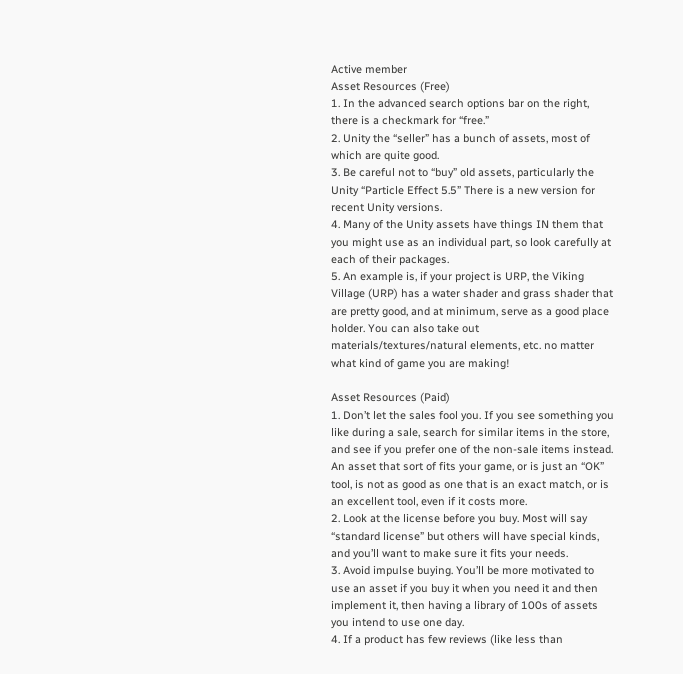Active member
Asset Resources (Free)
1. In the advanced search options bar on the right, there is a checkmark for “free.”
2. Unity the “seller” has a bunch of assets, most of which are quite good.
3. Be careful not to “buy” old assets, particularly the Unity “Particle Effect 5.5” There is a new version for recent Unity versions.
4. Many of the Unity assets have things IN them that you might use as an individual part, so look carefully at each of their packages.
5. An example is, if your project is URP, the Viking Village (URP) has a water shader and grass shader that are pretty good, and at minimum, serve as a good place holder. You can also take out materials/textures/natural elements, etc. no matter what kind of game you are making!

Asset Resources (Paid)
1. Don’t let the sales fool you. If you see something you like during a sale, search for similar items in the store, and see if you prefer one of the non-sale items instead. An asset that sort of fits your game, or is just an “OK” tool, is not as good as one that is an exact match, or is an excellent tool, even if it costs more.
2. Look at the license before you buy. Most will say “standard license” but others will have special kinds, and you’ll want to make sure it fits your needs.
3. Avoid impulse buying. You’ll be more motivated to use an asset if you buy it when you need it and then implement it, then having a library of 100s of assets you intend to use one day.
4. If a product has few reviews (like less than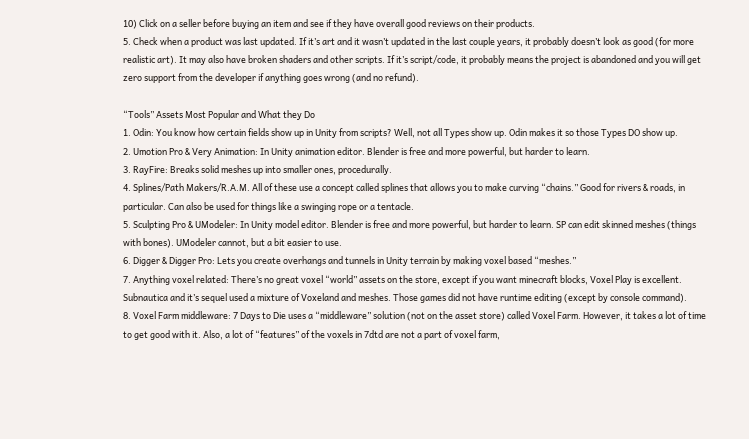10) Click on a seller before buying an item and see if they have overall good reviews on their products.
5. Check when a product was last updated. If it’s art and it wasn’t updated in the last couple years, it probably doesn’t look as good (for more realistic art). It may also have broken shaders and other scripts. If it’s script/code, it probably means the project is abandoned and you will get zero support from the developer if anything goes wrong (and no refund).

“Tools” Assets Most Popular and What they Do
1. Odin: You know how certain fields show up in Unity from scripts? Well, not all Types show up. Odin makes it so those Types DO show up.
2. Umotion Pro & Very Animation: In Unity animation editor. Blender is free and more powerful, but harder to learn.
3. RayFire: Breaks solid meshes up into smaller ones, procedurally.
4. Splines/Path Makers/R.A.M. All of these use a concept called splines that allows you to make curving “chains.” Good for rivers & roads, in particular. Can also be used for things like a swinging rope or a tentacle.
5. Sculpting Pro & UModeler: In Unity model editor. Blender is free and more powerful, but harder to learn. SP can edit skinned meshes (things with bones). UModeler cannot, but a bit easier to use.
6. Digger & Digger Pro: Lets you create overhangs and tunnels in Unity terrain by making voxel based “meshes.”
7. Anything voxel related: There’s no great voxel “world” assets on the store, except if you want minecraft blocks, Voxel Play is excellent. Subnautica and it’s sequel used a mixture of Voxeland and meshes. Those games did not have runtime editing (except by console command).
8. Voxel Farm middleware: 7 Days to Die uses a “middleware” solution (not on the asset store) called Voxel Farm. However, it takes a lot of time to get good with it. Also, a lot of “features” of the voxels in 7dtd are not a part of voxel farm,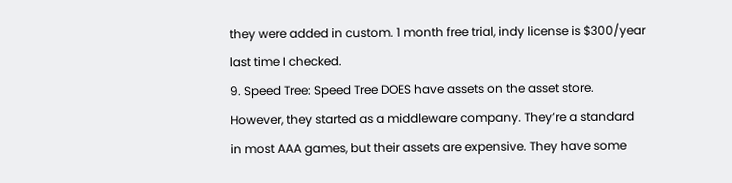they were added in custom. 1 month free trial, indy license is $300/year last time I checked.
9. Speed Tree: Speed Tree DOES have assets on the asset store. However, they started as a middleware company. They’re a standard in most AAA games, but their assets are expensive. They have some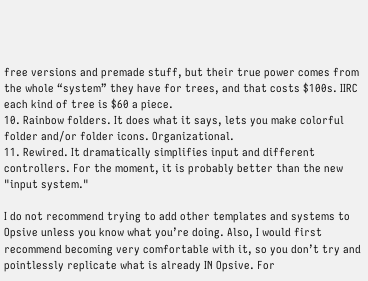free versions and premade stuff, but their true power comes from the whole “system” they have for trees, and that costs $100s. IIRC each kind of tree is $60 a piece.
10. Rainbow folders. It does what it says, lets you make colorful folder and/or folder icons. Organizational.
11. Rewired. It dramatically simplifies input and different controllers. For the moment, it is probably better than the new "input system."

I do not recommend trying to add other templates and systems to Opsive unless you know what you’re doing. Also, I would first recommend becoming very comfortable with it, so you don’t try and pointlessly replicate what is already IN Opsive. For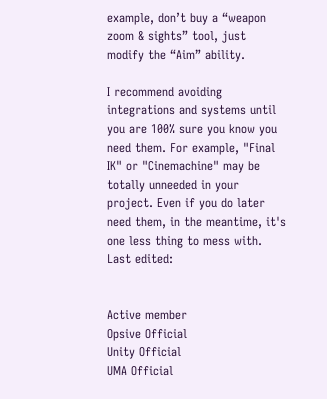example, don’t buy a “weapon zoom & sights” tool, just modify the “Aim” ability.

I recommend avoiding integrations and systems until you are 100% sure you know you need them. For example, "Final IK" or "Cinemachine" may be totally unneeded in your project. Even if you do later need them, in the meantime, it's one less thing to mess with.
Last edited:


Active member
Opsive Official
Unity Official
UMA Official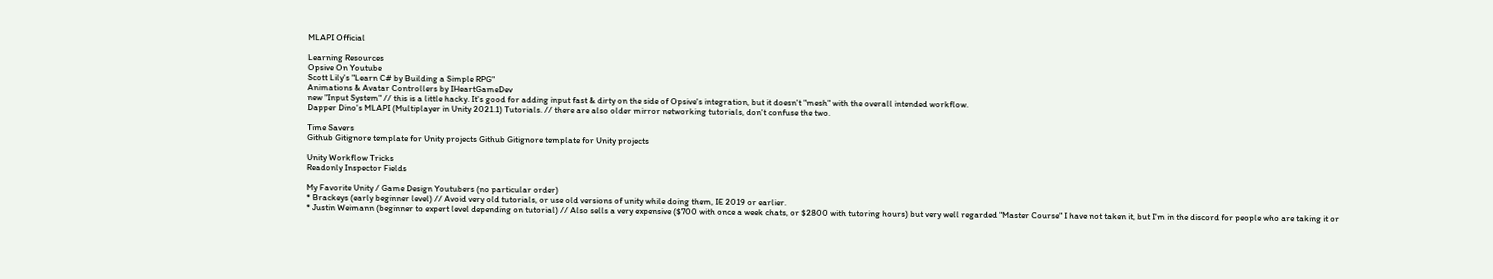MLAPI Official

Learning Resources
Opsive On Youtube
Scott Lily's "Learn C# by Building a Simple RPG"
Animations & Avatar Controllers by IHeartGameDev
new "Input System" // this is a little hacky. It's good for adding input fast & dirty on the side of Opsive's integration, but it doesn't "mesh" with the overall intended workflow.
Dapper Dino's MLAPI (Multiplayer in Unity 2021.1) Tutorials. // there are also older mirror networking tutorials, don't confuse the two.

Time Savers
Github Gitignore template for Unity projects Github Gitignore template for Unity projects

Unity Workflow Tricks
Readonly Inspector Fields

My Favorite Unity / Game Design Youtubers (no particular order)
* Brackeys (early beginner level) // Avoid very old tutorials, or use old versions of unity while doing them, IE 2019 or earlier.
* Justin Weimann (beginner to expert level depending on tutorial) // Also sells a very expensive ($700 with once a week chats, or $2800 with tutoring hours) but very well regarded "Master Course" I have not taken it, but I'm in the discord for people who are taking it or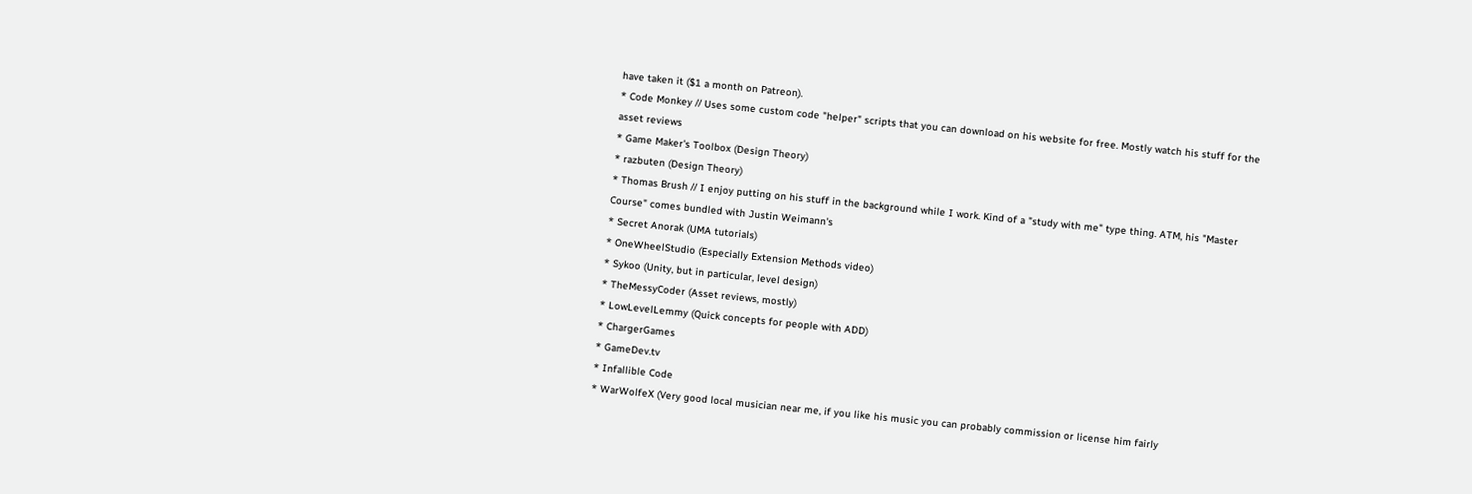have taken it ($1 a month on Patreon).
* Code Monkey // Uses some custom code "helper" scripts that you can download on his website for free. Mostly watch his stuff for the asset reviews
* Game Maker's Toolbox (Design Theory)
* razbuten (Design Theory)
* Thomas Brush // I enjoy putting on his stuff in the background while I work. Kind of a "study with me" type thing. ATM, his "Master Course" comes bundled with Justin Weimann's
* Secret Anorak (UMA tutorials)
* OneWheelStudio (Especially Extension Methods video)
* Sykoo (Unity, but in particular, level design)
* TheMessyCoder (Asset reviews, mostly)
* LowLevelLemmy (Quick concepts for people with ADD)
* ChargerGames
* GameDev.tv
* Infallible Code
* WarWolfeX (Very good local musician near me, if you like his music you can probably commission or license him fairly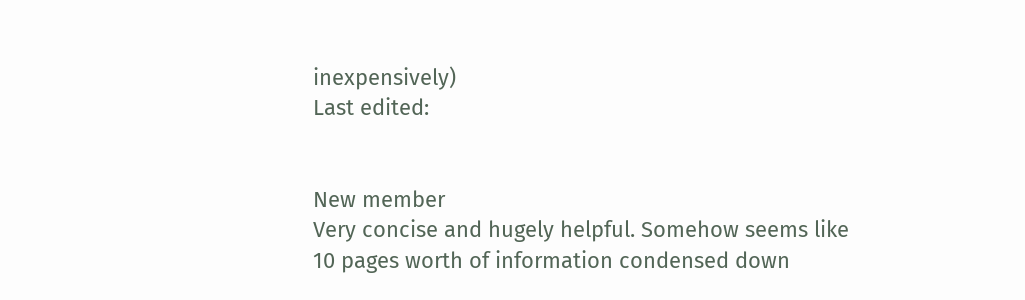inexpensively)
Last edited:


New member
Very concise and hugely helpful. Somehow seems like 10 pages worth of information condensed down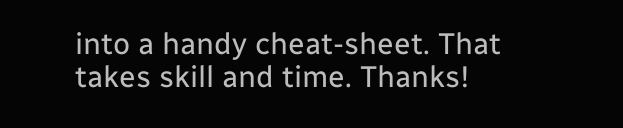into a handy cheat-sheet. That takes skill and time. Thanks!